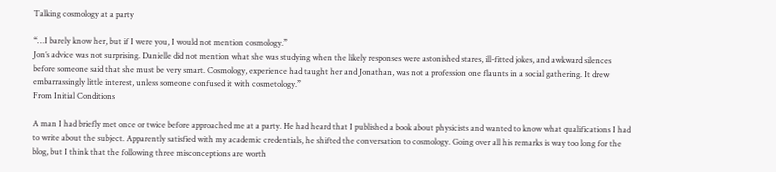Talking cosmology at a party

“…I barely know her, but if I were you, I would not mention cosmology.”
Jon’s advice was not surprising. Danielle did not mention what she was studying when the likely responses were astonished stares, ill-fitted jokes, and awkward silences before someone said that she must be very smart. Cosmology, experience had taught her and Jonathan, was not a profession one flaunts in a social gathering. It drew embarrassingly little interest, unless someone confused it with cosmetology.”
From Initial Conditions

A man I had briefly met once or twice before approached me at a party. He had heard that I published a book about physicists and wanted to know what qualifications I had to write about the subject. Apparently satisfied with my academic credentials, he shifted the conversation to cosmology. Going over all his remarks is way too long for the blog, but I think that the following three misconceptions are worth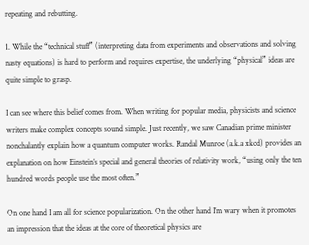repeating and rebutting.

1. While the “technical stuff” (interpreting data from experiments and observations and solving nasty equations) is hard to perform and requires expertise, the underlying “physical” ideas are quite simple to grasp.

I can see where this belief comes from. When writing for popular media, physicists and science writers make complex concepts sound simple. Just recently, we saw Canadian prime minister nonchalantly explain how a quantum computer works. Randal Munroe (a.k.a xkcd) provides an explanation on how Einstein’s special and general theories of relativity work, “using only the ten hundred words people use the most often.”

On one hand I am all for science popularization. On the other hand I’m wary when it promotes an impression that the ideas at the core of theoretical physics are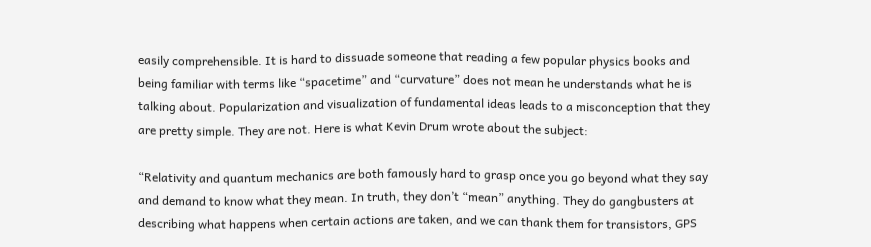easily comprehensible. It is hard to dissuade someone that reading a few popular physics books and being familiar with terms like “spacetime” and “curvature” does not mean he understands what he is talking about. Popularization and visualization of fundamental ideas leads to a misconception that they are pretty simple. They are not. Here is what Kevin Drum wrote about the subject:

“Relativity and quantum mechanics are both famously hard to grasp once you go beyond what they say and demand to know what they mean. In truth, they don’t “mean” anything. They do gangbusters at describing what happens when certain actions are taken, and we can thank them for transistors, GPS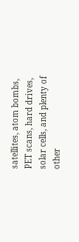satellites, atom bombs, PET scans, hard drives, solar cells, and plenty of other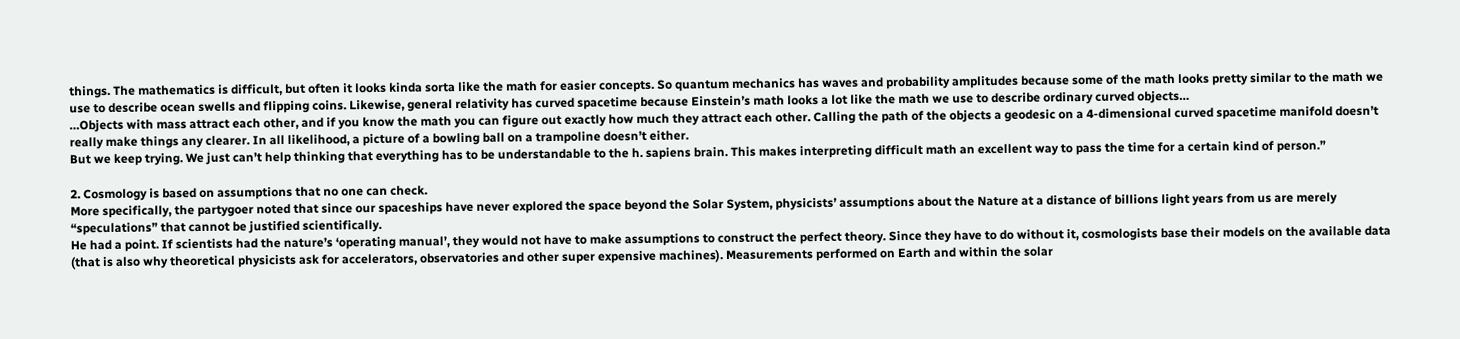things. The mathematics is difficult, but often it looks kinda sorta like the math for easier concepts. So quantum mechanics has waves and probability amplitudes because some of the math looks pretty similar to the math we use to describe ocean swells and flipping coins. Likewise, general relativity has curved spacetime because Einstein’s math looks a lot like the math we use to describe ordinary curved objects…
…Objects with mass attract each other, and if you know the math you can figure out exactly how much they attract each other. Calling the path of the objects a geodesic on a 4-dimensional curved spacetime manifold doesn’t really make things any clearer. In all likelihood, a picture of a bowling ball on a trampoline doesn’t either.
But we keep trying. We just can’t help thinking that everything has to be understandable to the h. sapiens brain. This makes interpreting difficult math an excellent way to pass the time for a certain kind of person.”

2. Cosmology is based on assumptions that no one can check.
More specifically, the partygoer noted that since our spaceships have never explored the space beyond the Solar System, physicists’ assumptions about the Nature at a distance of billions light years from us are merely “speculations” that cannot be justified scientifically.
He had a point. If scientists had the nature’s ‘operating manual’, they would not have to make assumptions to construct the perfect theory. Since they have to do without it, cosmologists base their models on the available data (that is also why theoretical physicists ask for accelerators, observatories and other super expensive machines). Measurements performed on Earth and within the solar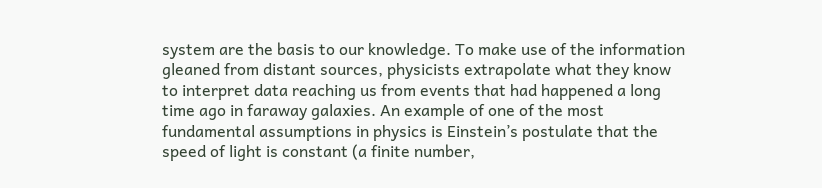system are the basis to our knowledge. To make use of the information gleaned from distant sources, physicists extrapolate what they know to interpret data reaching us from events that had happened a long time ago in faraway galaxies. An example of one of the most fundamental assumptions in physics is Einstein’s postulate that the speed of light is constant (a finite number,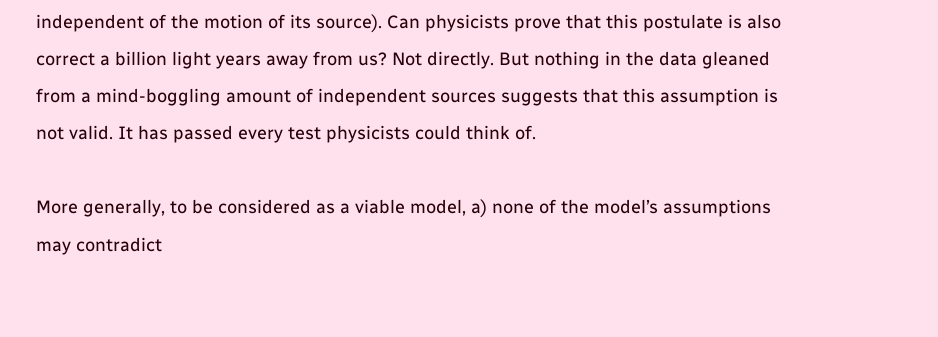independent of the motion of its source). Can physicists prove that this postulate is also correct a billion light years away from us? Not directly. But nothing in the data gleaned from a mind-boggling amount of independent sources suggests that this assumption is not valid. It has passed every test physicists could think of.

More generally, to be considered as a viable model, a) none of the model’s assumptions may contradict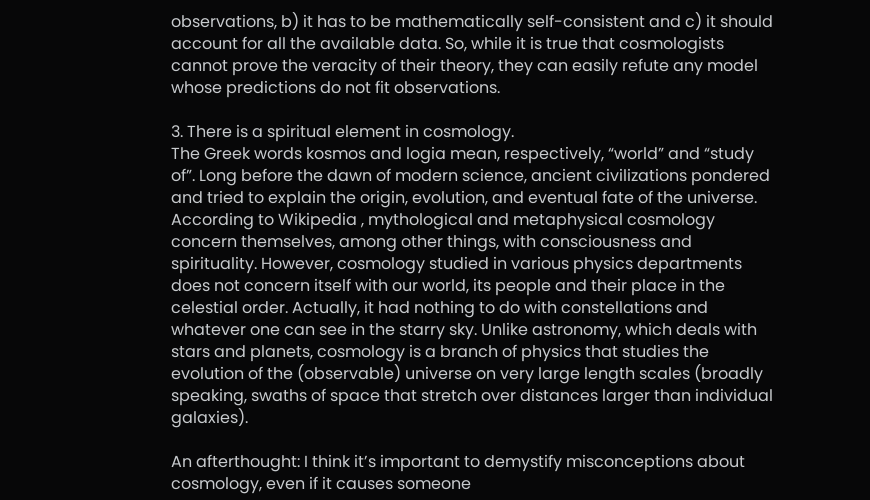observations, b) it has to be mathematically self-consistent and c) it should account for all the available data. So, while it is true that cosmologists cannot prove the veracity of their theory, they can easily refute any model whose predictions do not fit observations.

3. There is a spiritual element in cosmology.
The Greek words kosmos and logia mean, respectively, “world” and “study of”. Long before the dawn of modern science, ancient civilizations pondered and tried to explain the origin, evolution, and eventual fate of the universe. According to Wikipedia , mythological and metaphysical cosmology concern themselves, among other things, with consciousness and spirituality. However, cosmology studied in various physics departments does not concern itself with our world, its people and their place in the celestial order. Actually, it had nothing to do with constellations and whatever one can see in the starry sky. Unlike astronomy, which deals with stars and planets, cosmology is a branch of physics that studies the evolution of the (observable) universe on very large length scales (broadly speaking, swaths of space that stretch over distances larger than individual galaxies).

An afterthought: I think it’s important to demystify misconceptions about cosmology, even if it causes someone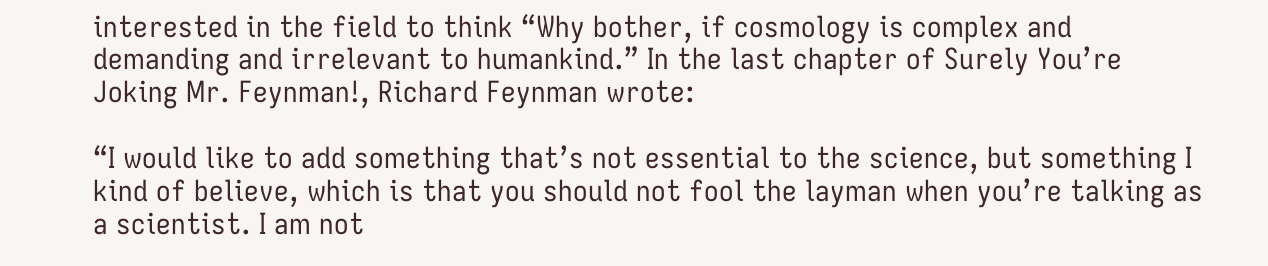interested in the field to think “Why bother, if cosmology is complex and demanding and irrelevant to humankind.” In the last chapter of Surely You’re Joking Mr. Feynman!, Richard Feynman wrote:

“I would like to add something that’s not essential to the science, but something I kind of believe, which is that you should not fool the layman when you’re talking as a scientist. I am not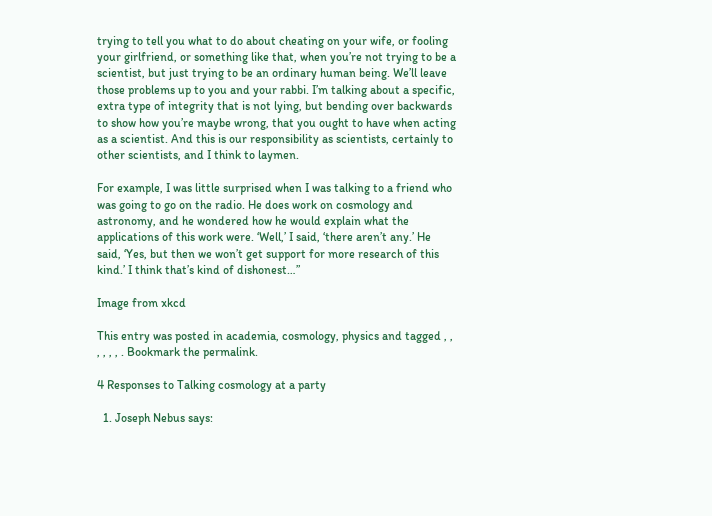trying to tell you what to do about cheating on your wife, or fooling your girlfriend, or something like that, when you’re not trying to be a scientist, but just trying to be an ordinary human being. We’ll leave those problems up to you and your rabbi. I’m talking about a specific, extra type of integrity that is not lying, but bending over backwards to show how you’re maybe wrong, that you ought to have when acting as a scientist. And this is our responsibility as scientists, certainly to other scientists, and I think to laymen.

For example, I was little surprised when I was talking to a friend who was going to go on the radio. He does work on cosmology and astronomy, and he wondered how he would explain what the applications of this work were. ‘Well,’ I said, ‘there aren’t any.’ He said, ‘Yes, but then we won’t get support for more research of this kind.’ I think that’s kind of dishonest…”

Image from xkcd

This entry was posted in academia, cosmology, physics and tagged , , , , , , . Bookmark the permalink.

4 Responses to Talking cosmology at a party

  1. Joseph Nebus says: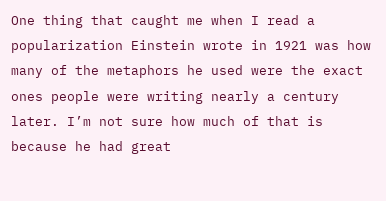One thing that caught me when I read a popularization Einstein wrote in 1921 was how many of the metaphors he used were the exact ones people were writing nearly a century later. I’m not sure how much of that is because he had great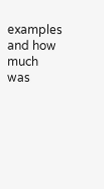examples and how much was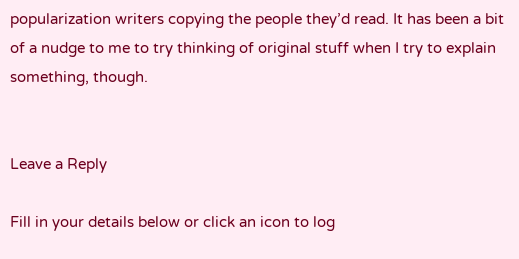popularization writers copying the people they’d read. It has been a bit of a nudge to me to try thinking of original stuff when I try to explain something, though.


Leave a Reply

Fill in your details below or click an icon to log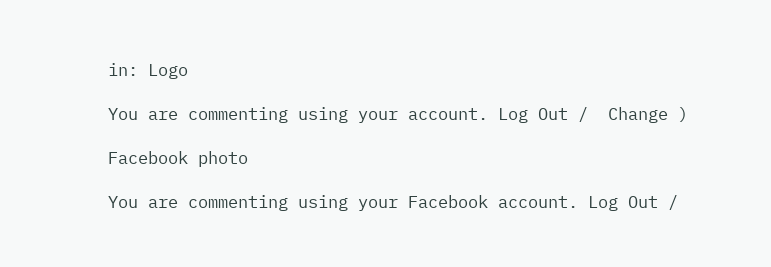in: Logo

You are commenting using your account. Log Out /  Change )

Facebook photo

You are commenting using your Facebook account. Log Out /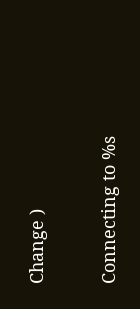Change )

Connecting to %s